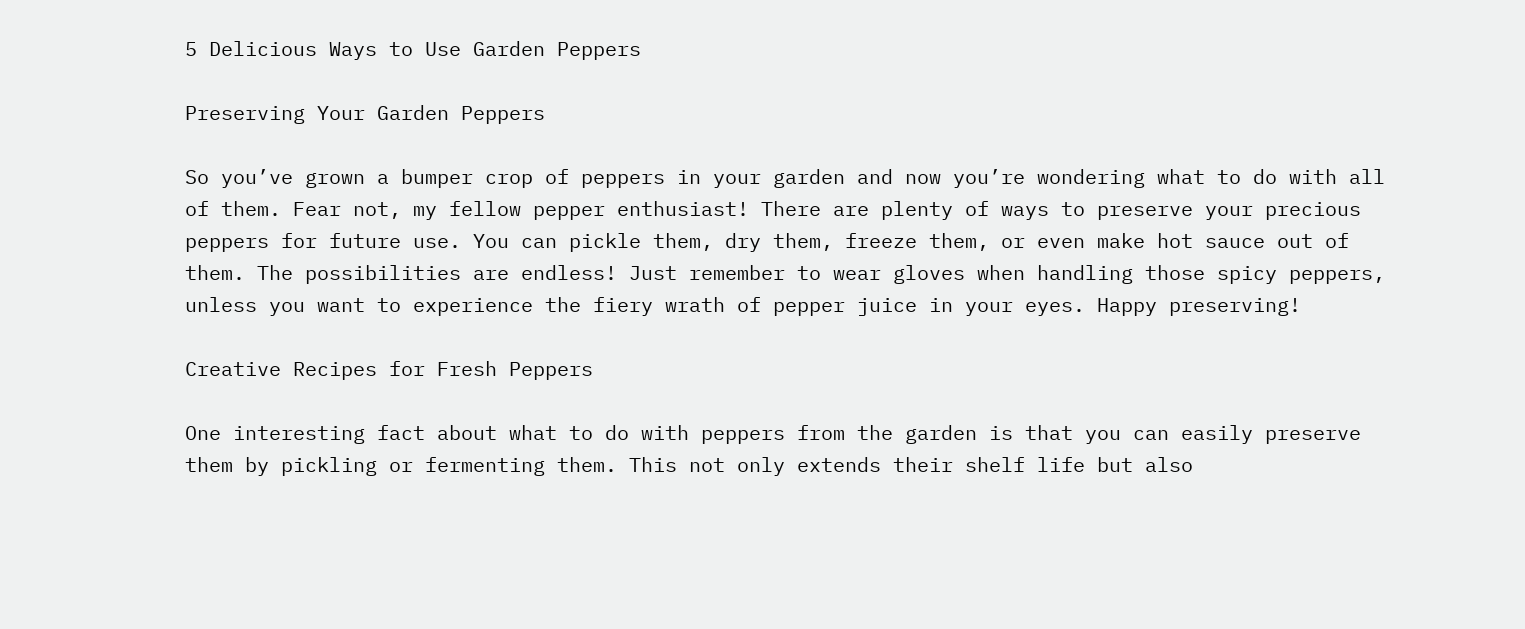5 Delicious Ways to Use Garden Peppers

Preserving Your Garden Peppers

So you’ve grown a bumper crop of peppers in your garden and now you’re wondering what to do with all of them. Fear not, my fellow pepper enthusiast! There are plenty of ways to preserve your precious peppers for future use. You can pickle them, dry them, freeze them, or even make hot sauce out of them. The possibilities are endless! Just remember to wear gloves when handling those spicy peppers, unless you want to experience the fiery wrath of pepper juice in your eyes. Happy preserving!

Creative Recipes for Fresh Peppers

One interesting fact about what to do with peppers from the garden is that you can easily preserve them by pickling or fermenting them. This not only extends their shelf life but also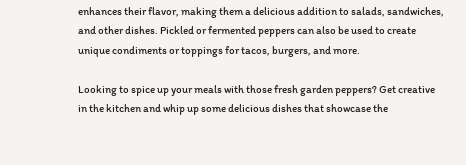enhances their flavor, making them a delicious addition to salads, sandwiches, and other dishes. Pickled or fermented peppers can also be used to create unique condiments or toppings for tacos, burgers, and more.

Looking to spice up your meals with those fresh garden peppers? Get creative in the kitchen and whip up some delicious dishes that showcase the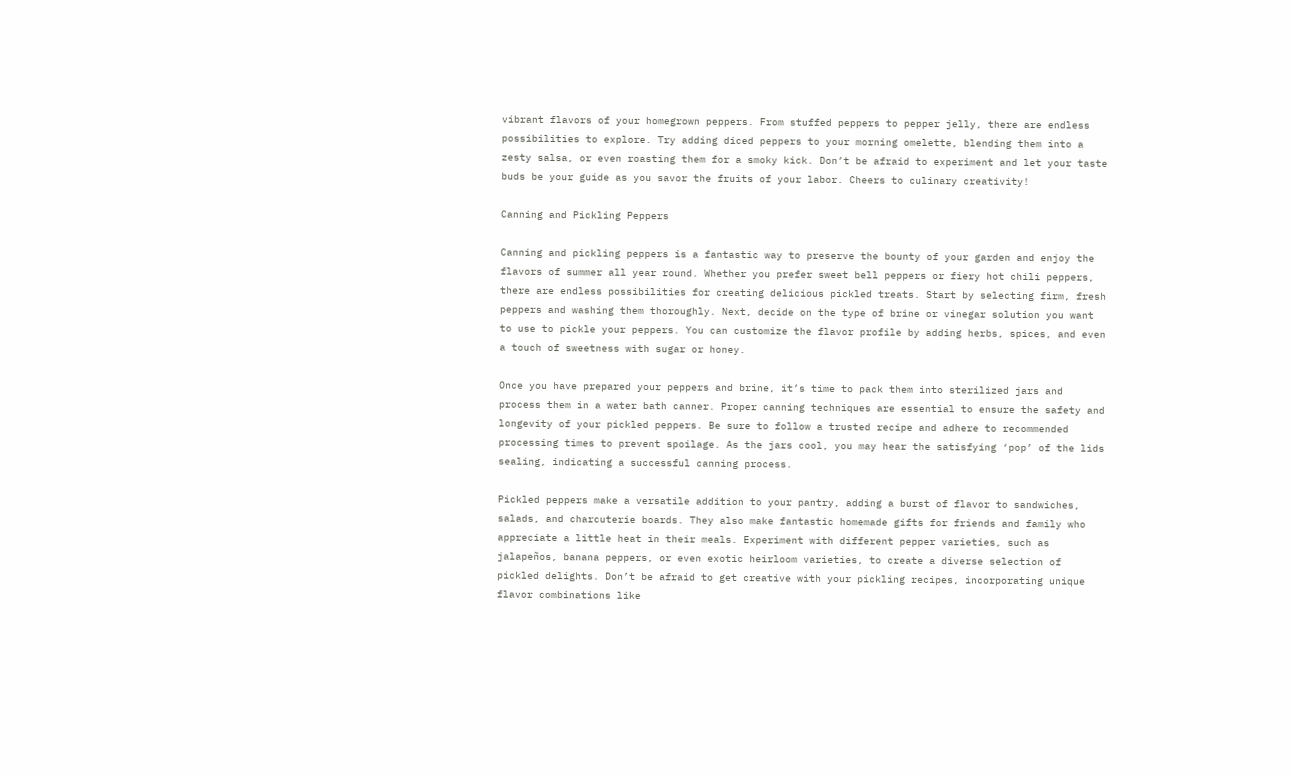vibrant flavors of your homegrown peppers. From stuffed peppers to pepper jelly, there are endless possibilities to explore. Try adding diced peppers to your morning omelette, blending them into a zesty salsa, or even roasting them for a smoky kick. Don’t be afraid to experiment and let your taste buds be your guide as you savor the fruits of your labor. Cheers to culinary creativity!

Canning and Pickling Peppers

Canning and pickling peppers is a fantastic way to preserve the bounty of your garden and enjoy the flavors of summer all year round. Whether you prefer sweet bell peppers or fiery hot chili peppers, there are endless possibilities for creating delicious pickled treats. Start by selecting firm, fresh peppers and washing them thoroughly. Next, decide on the type of brine or vinegar solution you want to use to pickle your peppers. You can customize the flavor profile by adding herbs, spices, and even a touch of sweetness with sugar or honey.

Once you have prepared your peppers and brine, it’s time to pack them into sterilized jars and process them in a water bath canner. Proper canning techniques are essential to ensure the safety and longevity of your pickled peppers. Be sure to follow a trusted recipe and adhere to recommended processing times to prevent spoilage. As the jars cool, you may hear the satisfying ‘pop’ of the lids sealing, indicating a successful canning process.

Pickled peppers make a versatile addition to your pantry, adding a burst of flavor to sandwiches, salads, and charcuterie boards. They also make fantastic homemade gifts for friends and family who appreciate a little heat in their meals. Experiment with different pepper varieties, such as jalapeños, banana peppers, or even exotic heirloom varieties, to create a diverse selection of pickled delights. Don’t be afraid to get creative with your pickling recipes, incorporating unique flavor combinations like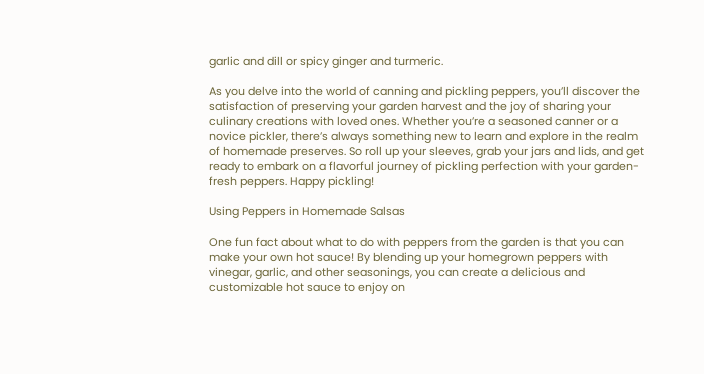garlic and dill or spicy ginger and turmeric.

As you delve into the world of canning and pickling peppers, you’ll discover the satisfaction of preserving your garden harvest and the joy of sharing your culinary creations with loved ones. Whether you’re a seasoned canner or a novice pickler, there’s always something new to learn and explore in the realm of homemade preserves. So roll up your sleeves, grab your jars and lids, and get ready to embark on a flavorful journey of pickling perfection with your garden-fresh peppers. Happy pickling!

Using Peppers in Homemade Salsas

One fun fact about what to do with peppers from the garden is that you can make your own hot sauce! By blending up your homegrown peppers with vinegar, garlic, and other seasonings, you can create a delicious and customizable hot sauce to enjoy on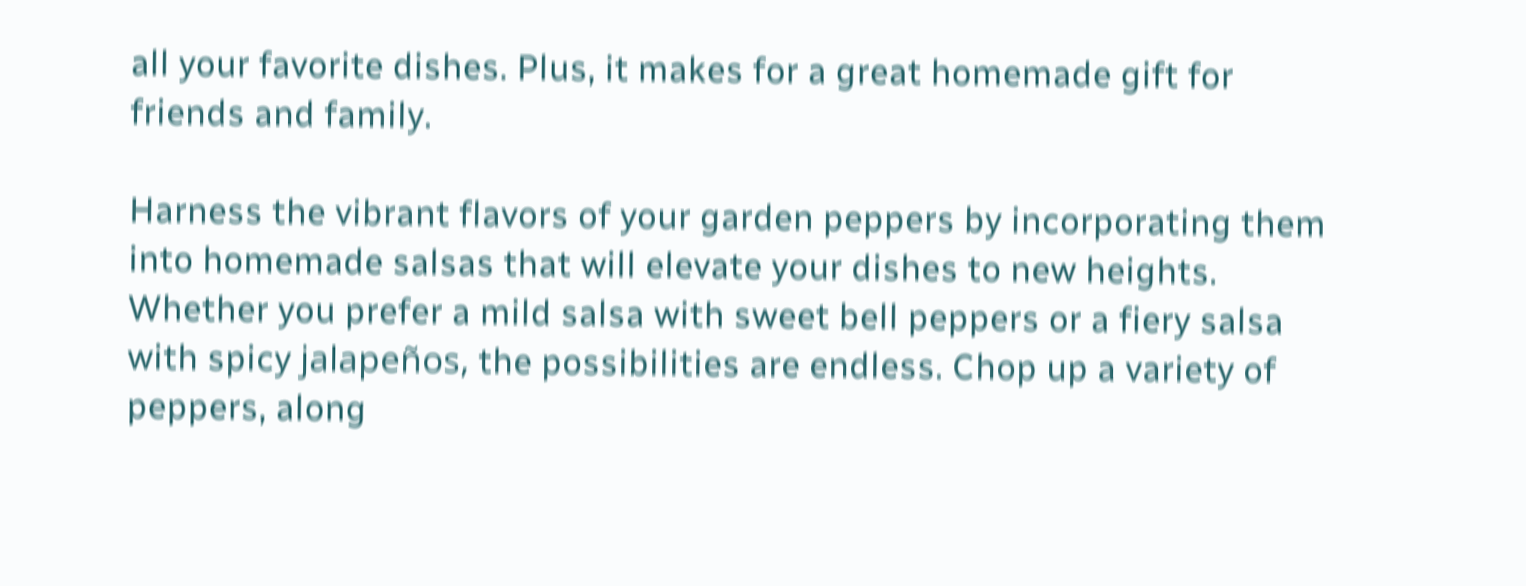all your favorite dishes. Plus, it makes for a great homemade gift for friends and family.

Harness the vibrant flavors of your garden peppers by incorporating them into homemade salsas that will elevate your dishes to new heights. Whether you prefer a mild salsa with sweet bell peppers or a fiery salsa with spicy jalapeños, the possibilities are endless. Chop up a variety of peppers, along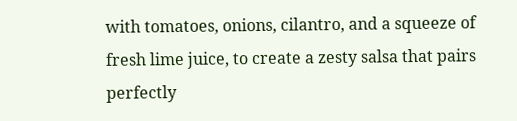with tomatoes, onions, cilantro, and a squeeze of fresh lime juice, to create a zesty salsa that pairs perfectly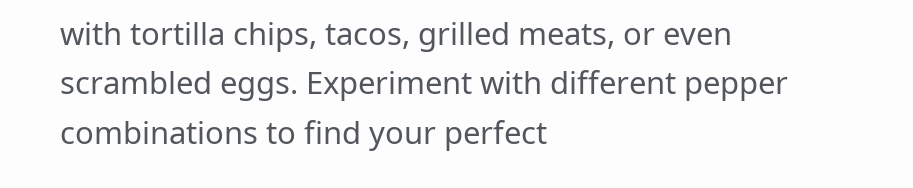with tortilla chips, tacos, grilled meats, or even scrambled eggs. Experiment with different pepper combinations to find your perfect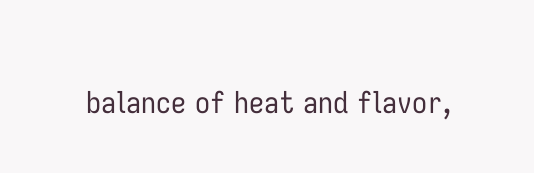balance of heat and flavor,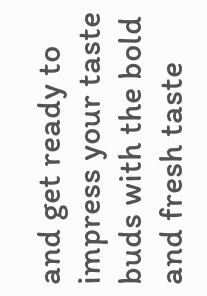and get ready to impress your taste buds with the bold and fresh taste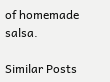of homemade salsa.

Similar Posts